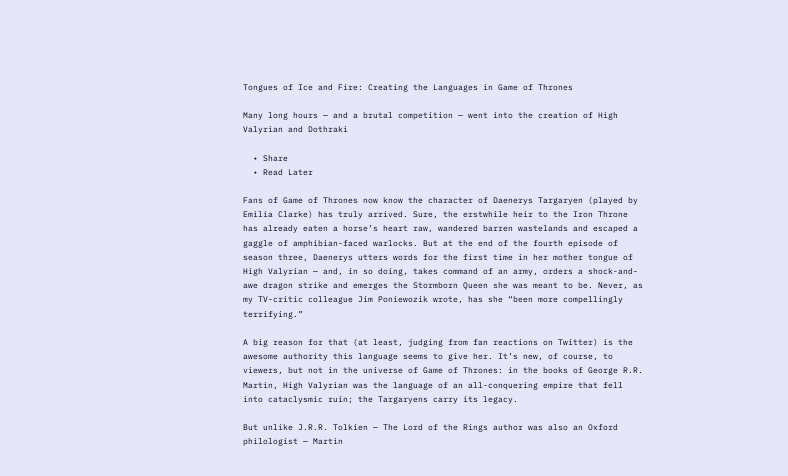Tongues of Ice and Fire: Creating the Languages in Game of Thrones

Many long hours — and a brutal competition — went into the creation of High Valyrian and Dothraki

  • Share
  • Read Later

Fans of Game of Thrones now know the character of Daenerys Targaryen (played by Emilia Clarke) has truly arrived. Sure, the erstwhile heir to the Iron Throne has already eaten a horse’s heart raw, wandered barren wastelands and escaped a gaggle of amphibian-faced warlocks. But at the end of the fourth episode of season three, Daenerys utters words for the first time in her mother tongue of High Valyrian — and, in so doing, takes command of an army, orders a shock-and-awe dragon strike and emerges the Stormborn Queen she was meant to be. Never, as my TV-critic colleague Jim Poniewozik wrote, has she “been more compellingly terrifying.”

A big reason for that (at least, judging from fan reactions on Twitter) is the awesome authority this language seems to give her. It’s new, of course, to viewers, but not in the universe of Game of Thrones: in the books of George R.R. Martin, High Valyrian was the language of an all-conquering empire that fell into cataclysmic ruin; the Targaryens carry its legacy.

But unlike J.R.R. Tolkien — The Lord of the Rings author was also an Oxford philologist — Martin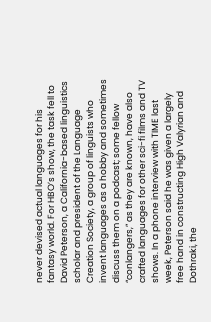never devised actual languages for his fantasy world. For HBO’s show, the task fell to David Peterson, a California-based linguistics scholar and president of the Language Creation Society, a group of linguists who invent languages as a hobby and sometimes discuss them on a podcast; some fellow “conlangers,” as they are known, have also crafted languages for other sci-fi films and TV shows. In a phone interview with TIME last week, Peterson said he was given a largely free hand in constructing High Valyrian and Dothraki, the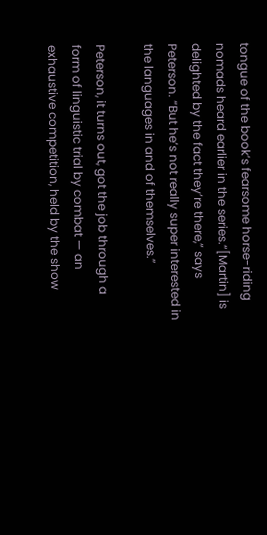tongue of the book’s fearsome horse-riding nomads heard earlier in the series.“[Martin] is delighted by the fact they’re there,” says Peterson. “But he’s not really super interested in the languages in and of themselves.”

Peterson, it turns out, got the job through a form of linguistic trial by combat — an exhaustive competition, held by the show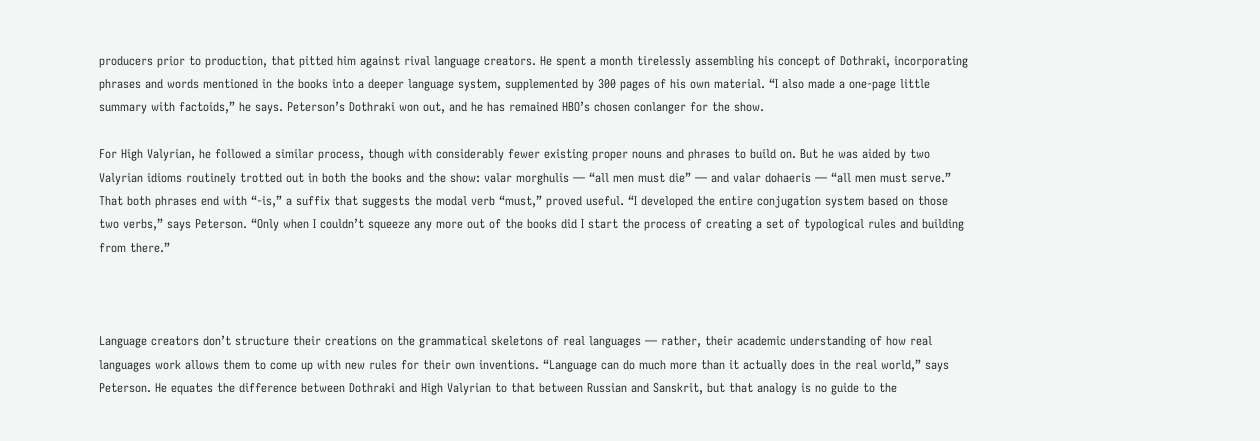producers prior to production, that pitted him against rival language creators. He spent a month tirelessly assembling his concept of Dothraki, incorporating phrases and words mentioned in the books into a deeper language system, supplemented by 300 pages of his own material. “I also made a one-page little summary with factoids,” he says. Peterson’s Dothraki won out, and he has remained HBO’s chosen conlanger for the show.

For High Valyrian, he followed a similar process, though with considerably fewer existing proper nouns and phrases to build on. But he was aided by two Valyrian idioms routinely trotted out in both the books and the show: valar morghulis — “all men must die” — and valar dohaeris — “all men must serve.” That both phrases end with “-is,” a suffix that suggests the modal verb “must,” proved useful. “I developed the entire conjugation system based on those two verbs,” says Peterson. “Only when I couldn’t squeeze any more out of the books did I start the process of creating a set of typological rules and building from there.”



Language creators don’t structure their creations on the grammatical skeletons of real languages — rather, their academic understanding of how real languages work allows them to come up with new rules for their own inventions. “Language can do much more than it actually does in the real world,” says Peterson. He equates the difference between Dothraki and High Valyrian to that between Russian and Sanskrit, but that analogy is no guide to the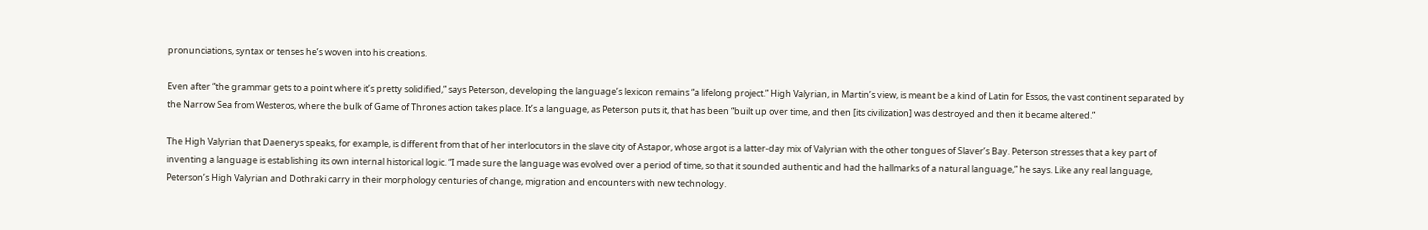pronunciations, syntax or tenses he’s woven into his creations.

Even after “the grammar gets to a point where it’s pretty solidified,” says Peterson, developing the language’s lexicon remains “a lifelong project.” High Valyrian, in Martin’s view, is meant be a kind of Latin for Essos, the vast continent separated by the Narrow Sea from Westeros, where the bulk of Game of Thrones action takes place. It’s a language, as Peterson puts it, that has been “built up over time, and then [its civilization] was destroyed and then it became altered.”

The High Valyrian that Daenerys speaks, for example, is different from that of her interlocutors in the slave city of Astapor, whose argot is a latter-day mix of Valyrian with the other tongues of Slaver’s Bay. Peterson stresses that a key part of inventing a language is establishing its own internal historical logic. “I made sure the language was evolved over a period of time, so that it sounded authentic and had the hallmarks of a natural language,” he says. Like any real language, Peterson’s High Valyrian and Dothraki carry in their morphology centuries of change, migration and encounters with new technology.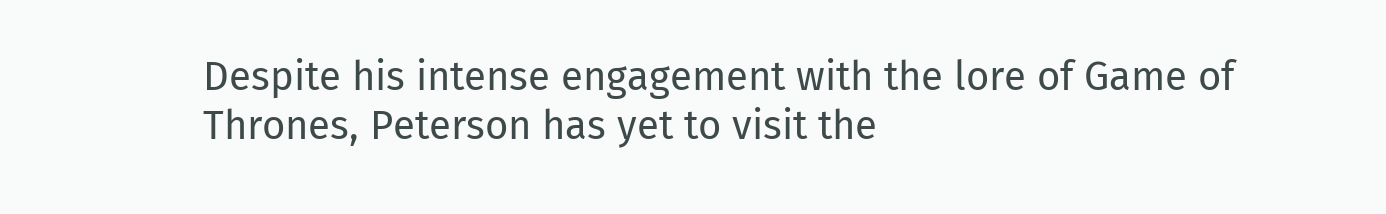Despite his intense engagement with the lore of Game of Thrones, Peterson has yet to visit the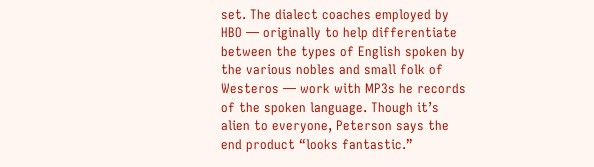set. The dialect coaches employed by HBO — originally to help differentiate between the types of English spoken by the various nobles and small folk of Westeros — work with MP3s he records of the spoken language. Though it’s alien to everyone, Peterson says the end product “looks fantastic.”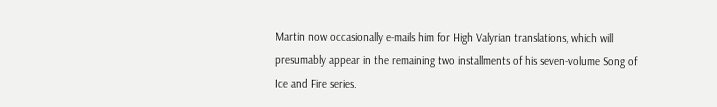Martin now occasionally e-mails him for High Valyrian translations, which will presumably appear in the remaining two installments of his seven-volume Song of Ice and Fire series.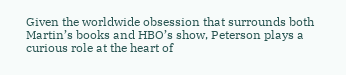Given the worldwide obsession that surrounds both Martin’s books and HBO’s show, Peterson plays a curious role at the heart of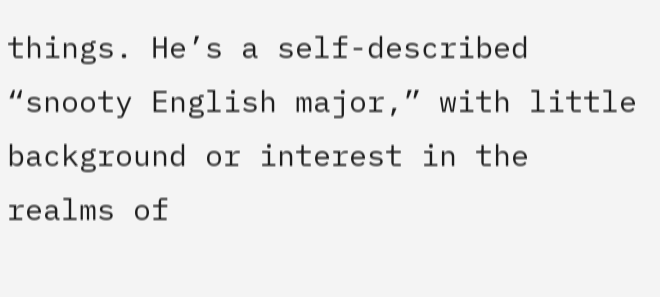things. He’s a self-described “snooty English major,” with little background or interest in the realms of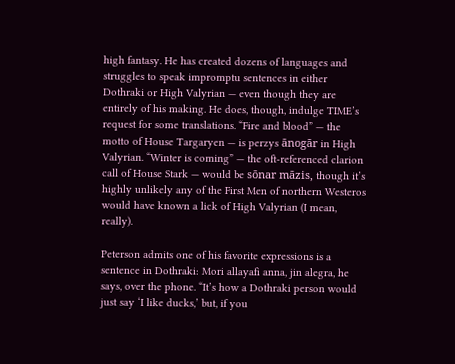high fantasy. He has created dozens of languages and struggles to speak impromptu sentences in either Dothraki or High Valyrian — even though they are entirely of his making. He does, though, indulge TIME’s request for some translations. “Fire and blood” — the motto of House Targaryen — is perzys ānogār in High Valyrian. “Winter is coming” — the oft-referenced clarion call of House Stark — would be sōnar māzis, though it’s highly unlikely any of the First Men of northern Westeros would have known a lick of High Valyrian (I mean, really).

Peterson admits one of his favorite expressions is a sentence in Dothraki: Mori allayafi anna, jin alegra, he says, over the phone. “It’s how a Dothraki person would just say ‘I like ducks,’ but, if you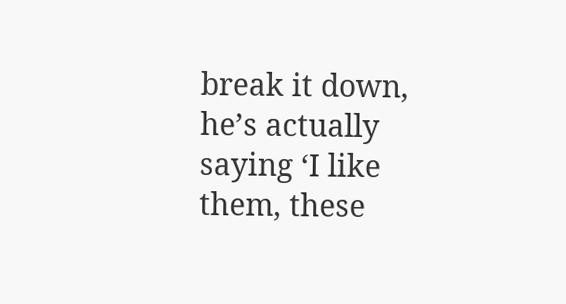break it down, he’s actually saying ‘I like them, these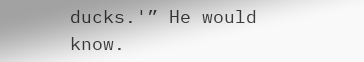ducks.'” He would know.